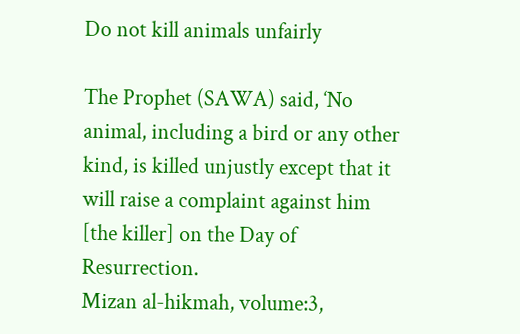Do not kill animals unfairly

The Prophet (SAWA) said, ‘No animal, including a bird or any other kind, is killed unjustly except that it will raise a complaint against him [the killer] on the Day of Resurrection.
Mizan al-hikmah, volume:3,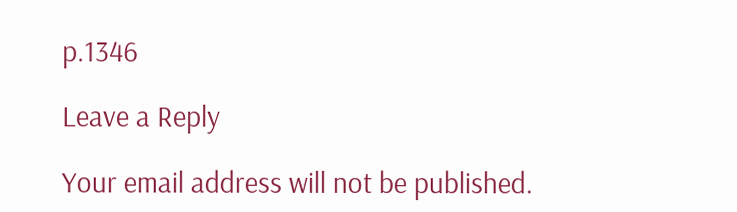p.1346

Leave a Reply

Your email address will not be published.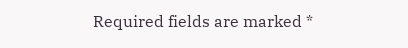Required fields are marked *